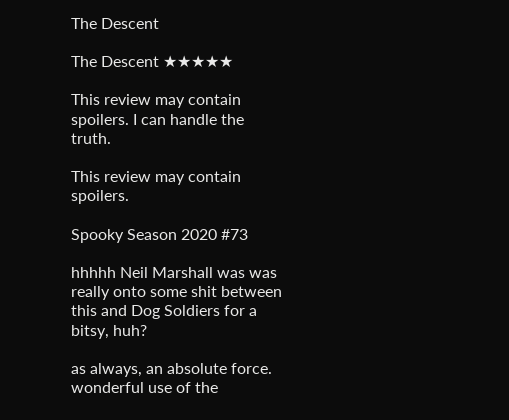The Descent

The Descent ★★★★★

This review may contain spoilers. I can handle the truth.

This review may contain spoilers.

Spooky Season 2020 #73

hhhhh Neil Marshall was was really onto some shit between this and Dog Soldiers for a bitsy, huh?

as always, an absolute force. wonderful use of the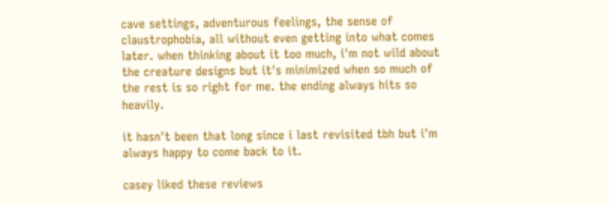cave settings, adventurous feelings, the sense of claustrophobia, all without even getting into what comes later. when thinking about it too much, i'm not wild about the creature designs but it's minimized when so much of the rest is so right for me. the ending always hits so heavily.

it hasn't been that long since i last revisited tbh but i'm always happy to come back to it.

casey liked these reviews